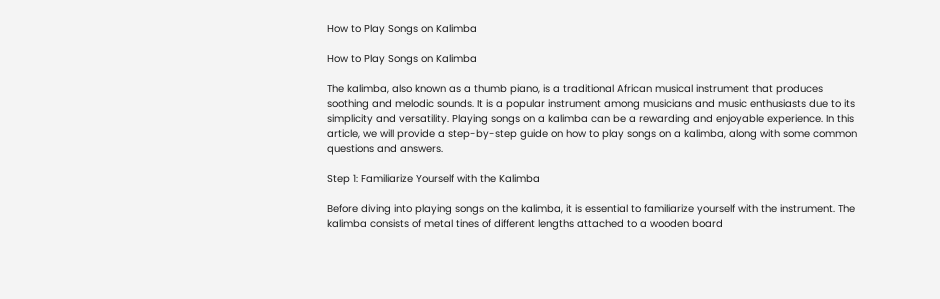How to Play Songs on Kalimba

How to Play Songs on Kalimba

The kalimba, also known as a thumb piano, is a traditional African musical instrument that produces soothing and melodic sounds. It is a popular instrument among musicians and music enthusiasts due to its simplicity and versatility. Playing songs on a kalimba can be a rewarding and enjoyable experience. In this article, we will provide a step-by-step guide on how to play songs on a kalimba, along with some common questions and answers.

Step 1: Familiarize Yourself with the Kalimba

Before diving into playing songs on the kalimba, it is essential to familiarize yourself with the instrument. The kalimba consists of metal tines of different lengths attached to a wooden board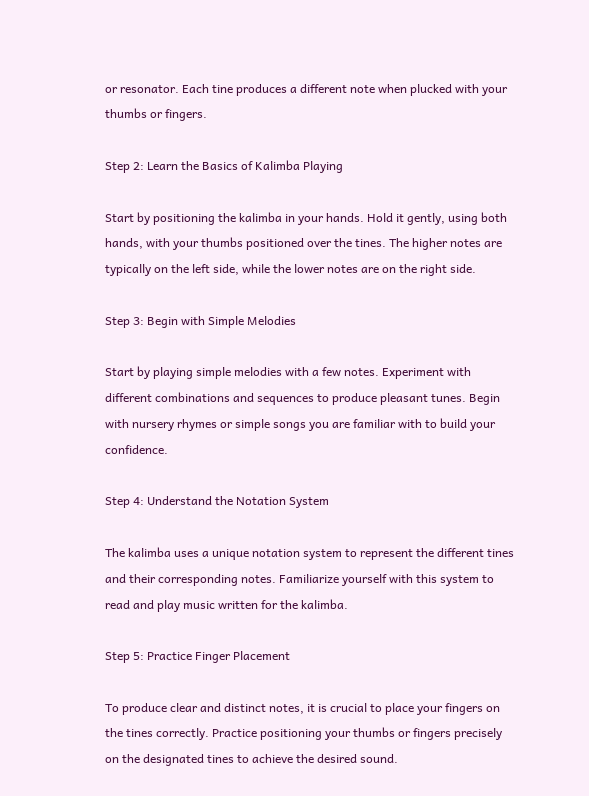or resonator. Each tine produces a different note when plucked with your thumbs or fingers.

Step 2: Learn the Basics of Kalimba Playing

Start by positioning the kalimba in your hands. Hold it gently, using both hands, with your thumbs positioned over the tines. The higher notes are typically on the left side, while the lower notes are on the right side.

Step 3: Begin with Simple Melodies

Start by playing simple melodies with a few notes. Experiment with different combinations and sequences to produce pleasant tunes. Begin with nursery rhymes or simple songs you are familiar with to build your confidence.

Step 4: Understand the Notation System

The kalimba uses a unique notation system to represent the different tines and their corresponding notes. Familiarize yourself with this system to read and play music written for the kalimba.

Step 5: Practice Finger Placement

To produce clear and distinct notes, it is crucial to place your fingers on the tines correctly. Practice positioning your thumbs or fingers precisely on the designated tines to achieve the desired sound.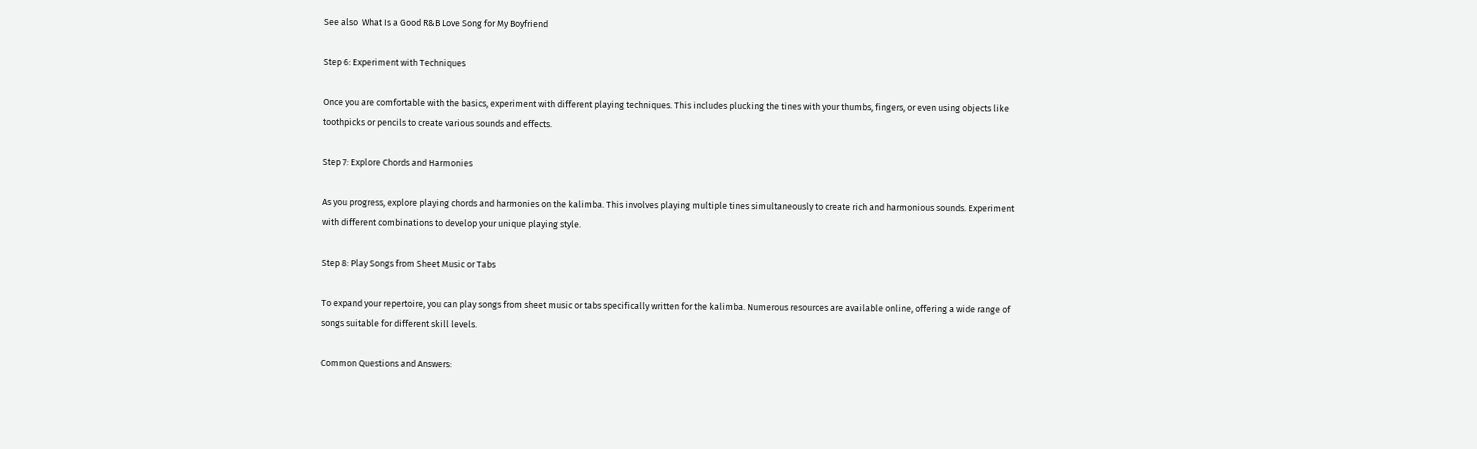See also  What Is a Good R&B Love Song for My Boyfriend

Step 6: Experiment with Techniques

Once you are comfortable with the basics, experiment with different playing techniques. This includes plucking the tines with your thumbs, fingers, or even using objects like toothpicks or pencils to create various sounds and effects.

Step 7: Explore Chords and Harmonies

As you progress, explore playing chords and harmonies on the kalimba. This involves playing multiple tines simultaneously to create rich and harmonious sounds. Experiment with different combinations to develop your unique playing style.

Step 8: Play Songs from Sheet Music or Tabs

To expand your repertoire, you can play songs from sheet music or tabs specifically written for the kalimba. Numerous resources are available online, offering a wide range of songs suitable for different skill levels.

Common Questions and Answers: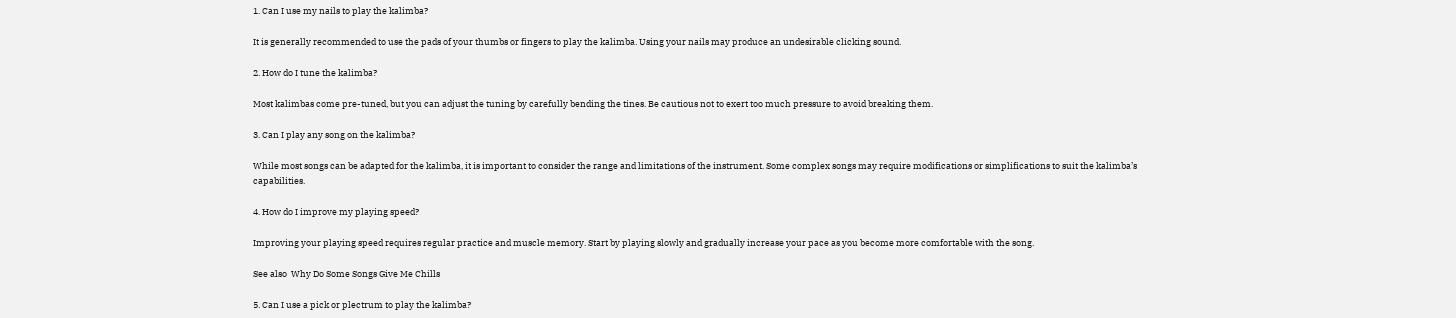1. Can I use my nails to play the kalimba?

It is generally recommended to use the pads of your thumbs or fingers to play the kalimba. Using your nails may produce an undesirable clicking sound.

2. How do I tune the kalimba?

Most kalimbas come pre-tuned, but you can adjust the tuning by carefully bending the tines. Be cautious not to exert too much pressure to avoid breaking them.

3. Can I play any song on the kalimba?

While most songs can be adapted for the kalimba, it is important to consider the range and limitations of the instrument. Some complex songs may require modifications or simplifications to suit the kalimba’s capabilities.

4. How do I improve my playing speed?

Improving your playing speed requires regular practice and muscle memory. Start by playing slowly and gradually increase your pace as you become more comfortable with the song.

See also  Why Do Some Songs Give Me Chills

5. Can I use a pick or plectrum to play the kalimba?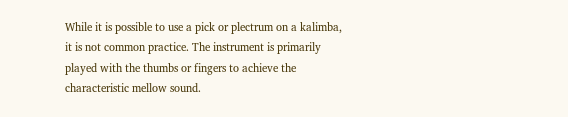While it is possible to use a pick or plectrum on a kalimba, it is not common practice. The instrument is primarily played with the thumbs or fingers to achieve the characteristic mellow sound.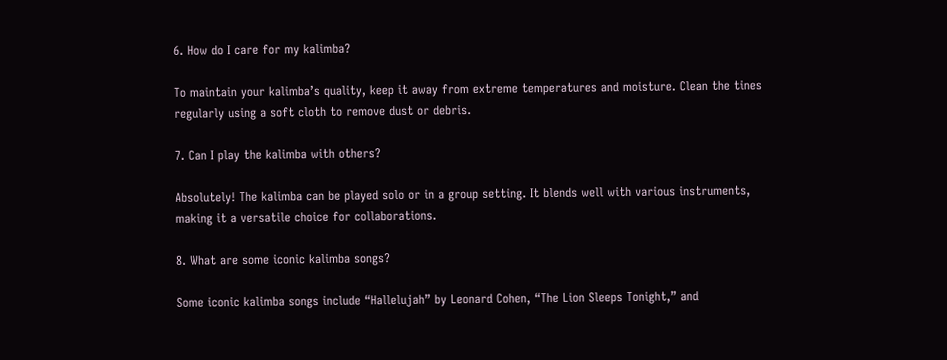6. How do I care for my kalimba?

To maintain your kalimba’s quality, keep it away from extreme temperatures and moisture. Clean the tines regularly using a soft cloth to remove dust or debris.

7. Can I play the kalimba with others?

Absolutely! The kalimba can be played solo or in a group setting. It blends well with various instruments, making it a versatile choice for collaborations.

8. What are some iconic kalimba songs?

Some iconic kalimba songs include “Hallelujah” by Leonard Cohen, “The Lion Sleeps Tonight,” and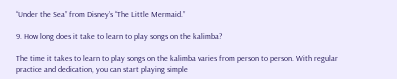“Under the Sea” from Disney’s “The Little Mermaid.”

9. How long does it take to learn to play songs on the kalimba?

The time it takes to learn to play songs on the kalimba varies from person to person. With regular practice and dedication, you can start playing simple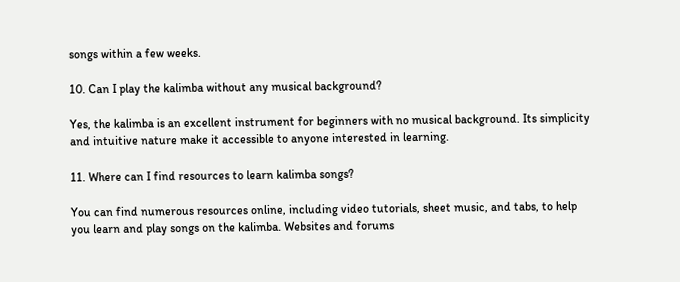songs within a few weeks.

10. Can I play the kalimba without any musical background?

Yes, the kalimba is an excellent instrument for beginners with no musical background. Its simplicity and intuitive nature make it accessible to anyone interested in learning.

11. Where can I find resources to learn kalimba songs?

You can find numerous resources online, including video tutorials, sheet music, and tabs, to help you learn and play songs on the kalimba. Websites and forums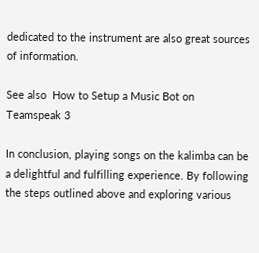dedicated to the instrument are also great sources of information.

See also  How to Setup a Music Bot on Teamspeak 3

In conclusion, playing songs on the kalimba can be a delightful and fulfilling experience. By following the steps outlined above and exploring various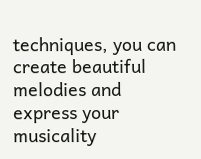techniques, you can create beautiful melodies and express your musicality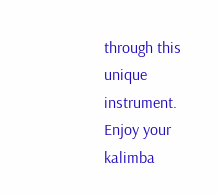through this unique instrument. Enjoy your kalimba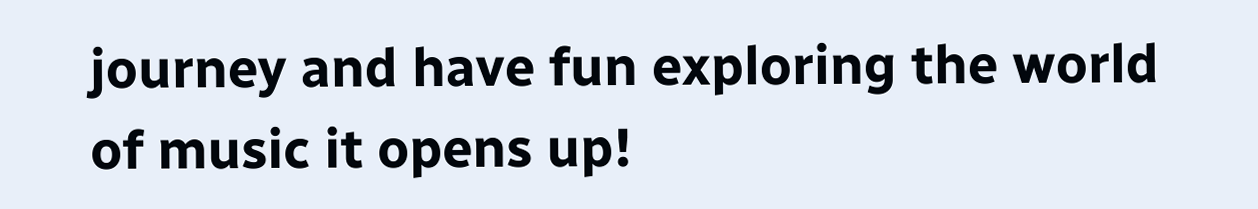journey and have fun exploring the world of music it opens up!